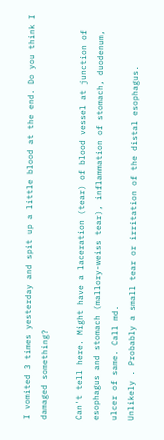I vomited 3 times yesterday and spit up a little blood at the end. Do you think I damaged something?

Can't tell here. Might have a laceration (tear) of blood vessel at junction of esophagus and stomach (mallory-weiss tear), inflammation of stomach, duodenum, ulcer of same. Call md.
Unlikely . Probably a small tear or irritation of the distal esophagus.